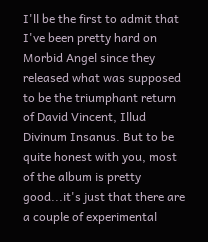I'll be the first to admit that I've been pretty hard on Morbid Angel since they released what was supposed to be the triumphant return of David Vincent, Illud Divinum Insanus. But to be quite honest with you, most of the album is pretty good...it's just that there are a couple of experimental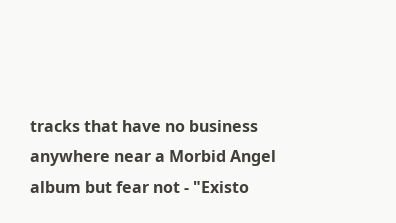tracks that have no business anywhere near a Morbid Angel album but fear not - "Existo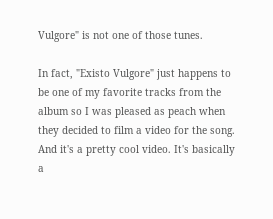Vulgore" is not one of those tunes.

In fact, "Existo Vulgore" just happens to be one of my favorite tracks from the album so I was pleased as peach when they decided to film a video for the song. And it's a pretty cool video. It's basically a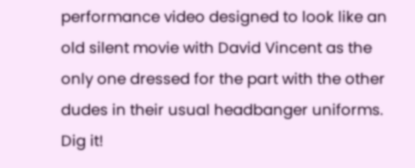performance video designed to look like an old silent movie with David Vincent as the only one dressed for the part with the other dudes in their usual headbanger uniforms. Dig it!